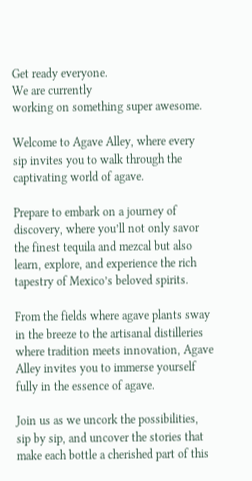Get ready everyone.
We are currently
working on something super awesome.

Welcome to Agave Alley, where every sip invites you to walk through the captivating world of agave.

Prepare to embark on a journey of discovery, where you’ll not only savor the finest tequila and mezcal but also learn, explore, and experience the rich tapestry of Mexico’s beloved spirits.

From the fields where agave plants sway in the breeze to the artisanal distilleries where tradition meets innovation, Agave Alley invites you to immerse yourself fully in the essence of agave.

Join us as we uncork the possibilities, sip by sip, and uncover the stories that make each bottle a cherished part of this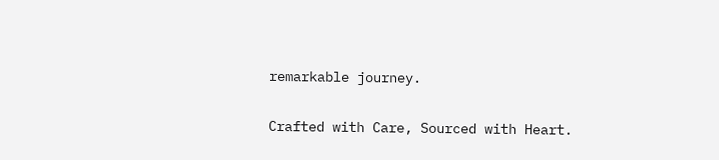remarkable journey.

Crafted with Care, Sourced with Heart.